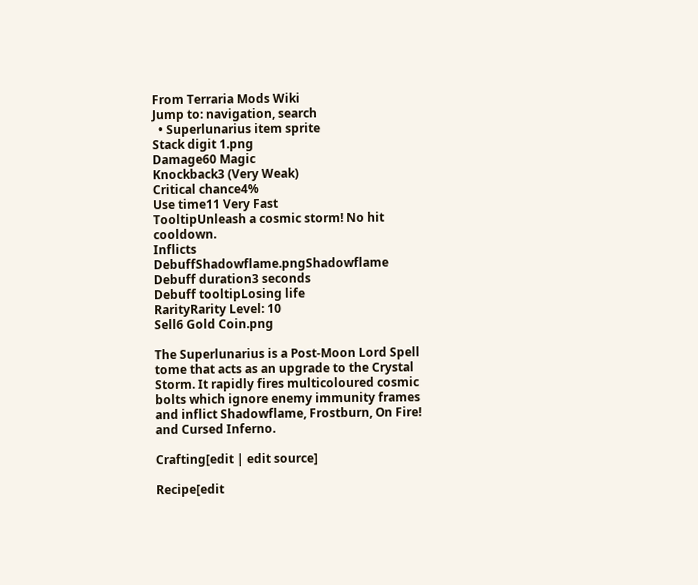From Terraria Mods Wiki
Jump to: navigation, search
  • Superlunarius item sprite
Stack digit 1.png
Damage60 Magic
Knockback3 (Very Weak)
Critical chance4%
Use time11 Very Fast
TooltipUnleash a cosmic storm! No hit cooldown.
Inflicts DebuffShadowflame.pngShadowflame
Debuff duration3 seconds
Debuff tooltipLosing life
RarityRarity Level: 10
Sell6 Gold Coin.png

The Superlunarius is a Post-Moon Lord Spell tome that acts as an upgrade to the Crystal Storm. It rapidly fires multicoloured cosmic bolts which ignore enemy immunity frames and inflict Shadowflame, Frostburn, On Fire! and Cursed Inferno.

Crafting[edit | edit source]

Recipe[edit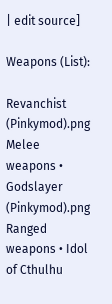| edit source]

Weapons (List):

Revanchist (Pinkymod).png Melee weapons • Godslayer (Pinkymod).png Ranged weapons • Idol of Cthulhu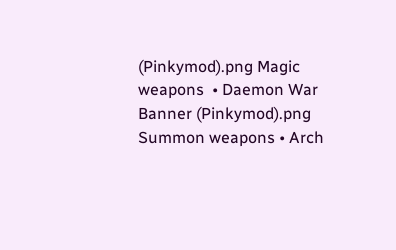(Pinkymod).png Magic weapons  • Daemon War Banner (Pinkymod).png Summon weapons • Arch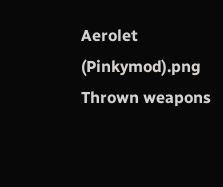Aerolet (Pinkymod).png Thrown weapons